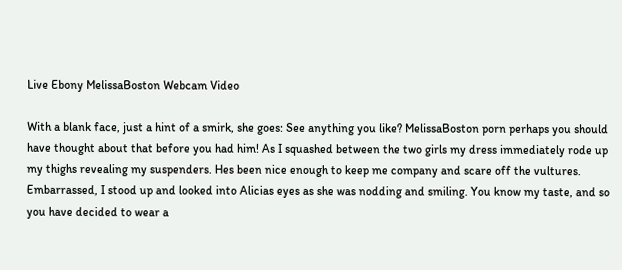Live Ebony MelissaBoston Webcam Video

With a blank face, just a hint of a smirk, she goes: See anything you like? MelissaBoston porn perhaps you should have thought about that before you had him! As I squashed between the two girls my dress immediately rode up my thighs revealing my suspenders. Hes been nice enough to keep me company and scare off the vultures. Embarrassed, I stood up and looked into Alicias eyes as she was nodding and smiling. You know my taste, and so you have decided to wear a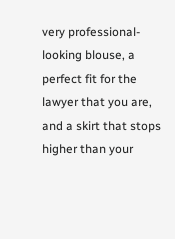very professional-looking blouse, a perfect fit for the lawyer that you are, and a skirt that stops higher than your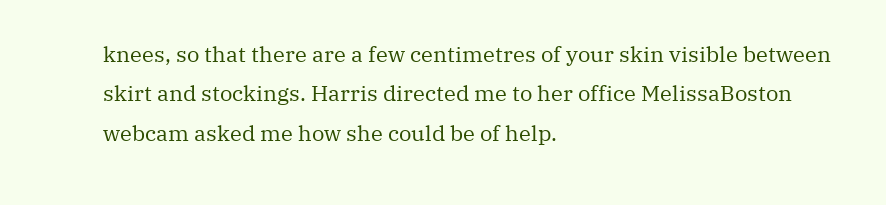knees, so that there are a few centimetres of your skin visible between skirt and stockings. Harris directed me to her office MelissaBoston webcam asked me how she could be of help.